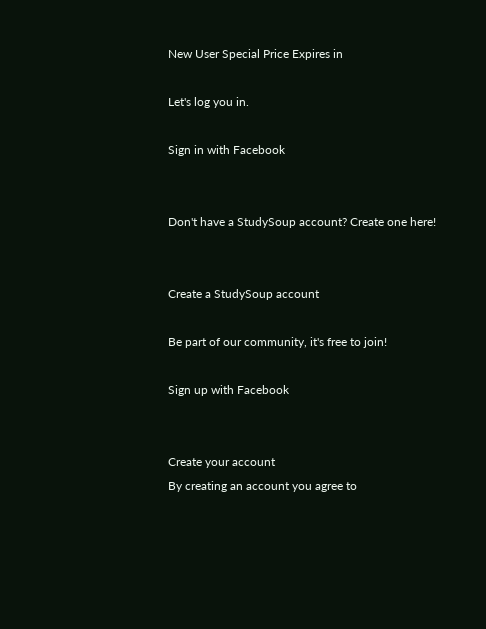New User Special Price Expires in

Let's log you in.

Sign in with Facebook


Don't have a StudySoup account? Create one here!


Create a StudySoup account

Be part of our community, it's free to join!

Sign up with Facebook


Create your account
By creating an account you agree to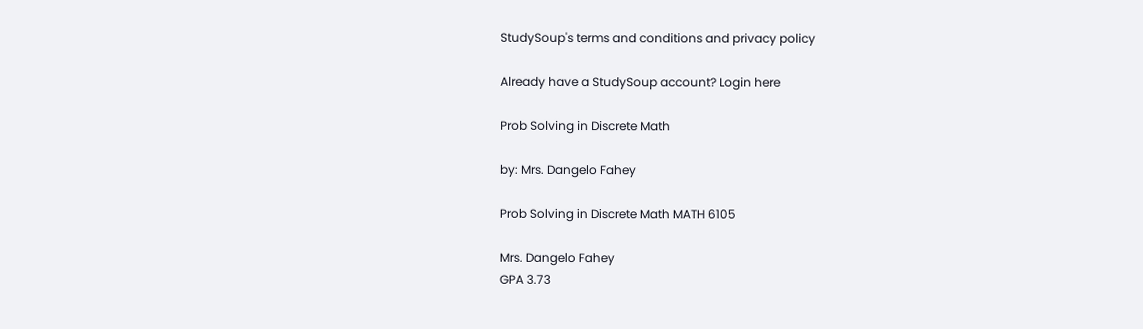StudySoup's terms and conditions and privacy policy

Already have a StudySoup account? Login here

Prob Solving in Discrete Math

by: Mrs. Dangelo Fahey

Prob Solving in Discrete Math MATH 6105

Mrs. Dangelo Fahey
GPA 3.73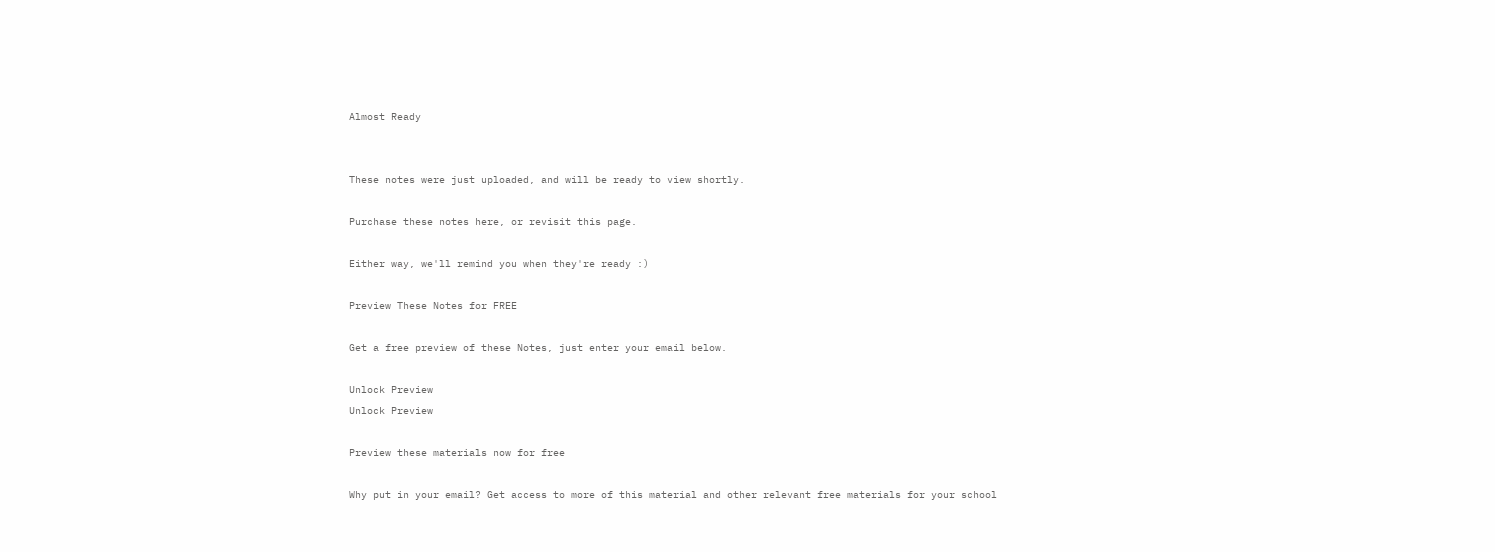Almost Ready


These notes were just uploaded, and will be ready to view shortly.

Purchase these notes here, or revisit this page.

Either way, we'll remind you when they're ready :)

Preview These Notes for FREE

Get a free preview of these Notes, just enter your email below.

Unlock Preview
Unlock Preview

Preview these materials now for free

Why put in your email? Get access to more of this material and other relevant free materials for your school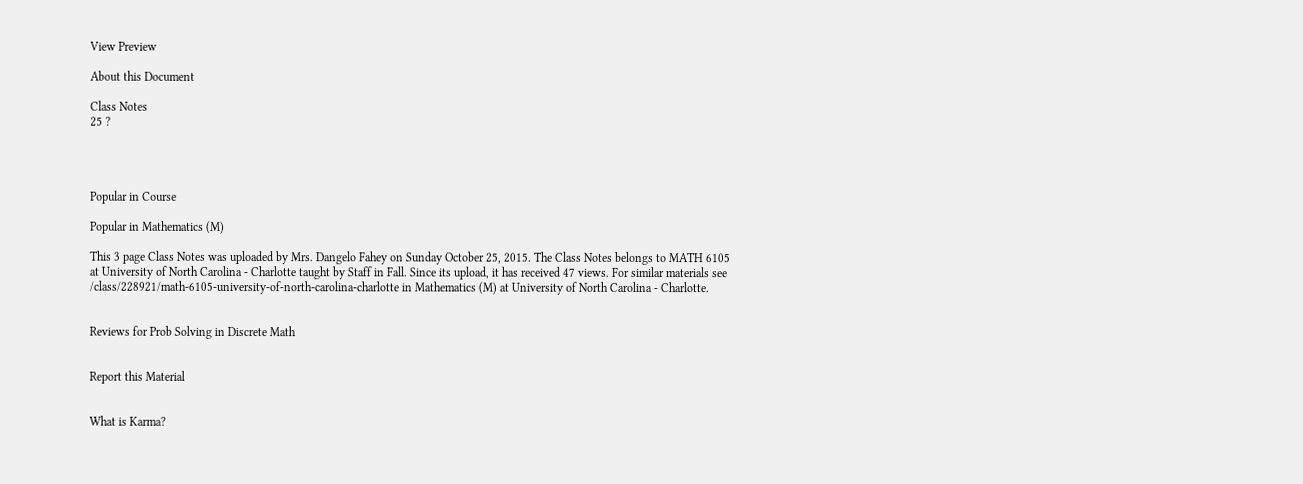View Preview

About this Document

Class Notes
25 ?




Popular in Course

Popular in Mathematics (M)

This 3 page Class Notes was uploaded by Mrs. Dangelo Fahey on Sunday October 25, 2015. The Class Notes belongs to MATH 6105 at University of North Carolina - Charlotte taught by Staff in Fall. Since its upload, it has received 47 views. For similar materials see /class/228921/math-6105-university-of-north-carolina-charlotte in Mathematics (M) at University of North Carolina - Charlotte.


Reviews for Prob Solving in Discrete Math


Report this Material


What is Karma?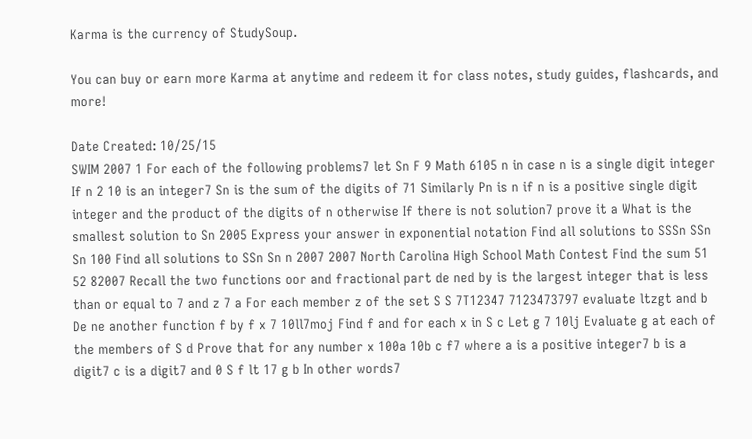Karma is the currency of StudySoup.

You can buy or earn more Karma at anytime and redeem it for class notes, study guides, flashcards, and more!

Date Created: 10/25/15
SWIM 2007 1 For each of the following problems7 let Sn F 9 Math 6105 n in case n is a single digit integer If n 2 10 is an integer7 Sn is the sum of the digits of 71 Similarly Pn is n if n is a positive single digit integer and the product of the digits of n otherwise If there is not solution7 prove it a What is the smallest solution to Sn 2005 Express your answer in exponential notation Find all solutions to SSSn SSn Sn 100 Find all solutions to SSn Sn n 2007 2007 North Carolina High School Math Contest Find the sum 51 52 82007 Recall the two functions oor and fractional part de ned by is the largest integer that is less than or equal to 7 and z 7 a For each member z of the set S S 7T12347 7123473797 evaluate ltzgt and b De ne another function f by f x 7 10ll7moj Find f and for each x in S c Let g 7 10lj Evaluate g at each of the members of S d Prove that for any number x 100a 10b c f7 where a is a positive integer7 b is a digit7 c is a digit7 and 0 S f lt 17 g b In other words7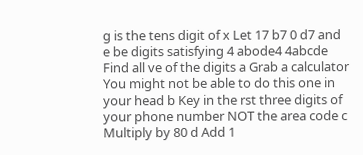g is the tens digit of x Let 17 b7 0 d7 and e be digits satisfying 4 abode4 4abcde Find all ve of the digits a Grab a calculator You might not be able to do this one in your head b Key in the rst three digits of your phone number NOT the area code c Multiply by 80 d Add 1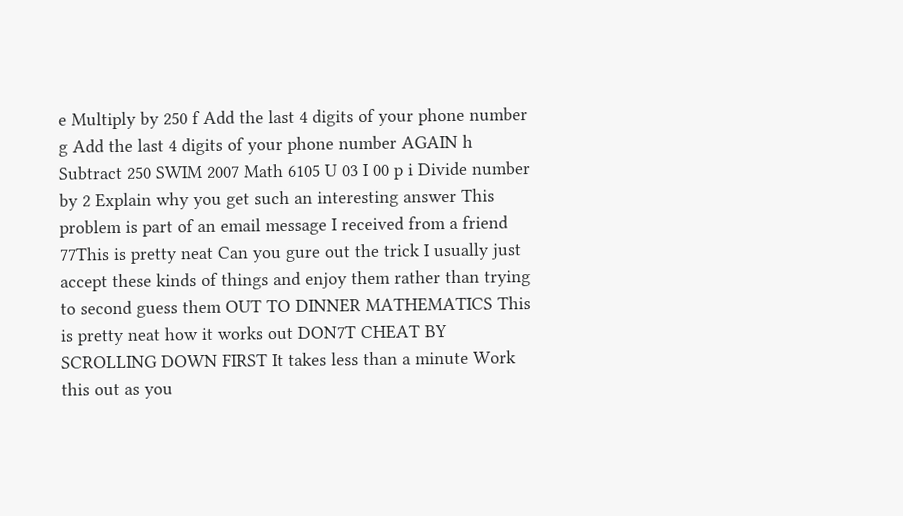e Multiply by 250 f Add the last 4 digits of your phone number g Add the last 4 digits of your phone number AGAIN h Subtract 250 SWIM 2007 Math 6105 U 03 I 00 p i Divide number by 2 Explain why you get such an interesting answer This problem is part of an email message I received from a friend 77This is pretty neat Can you gure out the trick I usually just accept these kinds of things and enjoy them rather than trying to second guess them OUT TO DINNER MATHEMATICS This is pretty neat how it works out DON7T CHEAT BY SCROLLING DOWN FIRST It takes less than a minute Work this out as you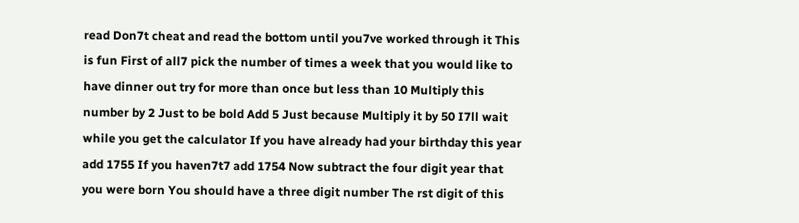read Don7t cheat and read the bottom until you7ve worked through it This is fun First of all7 pick the number of times a week that you would like to have dinner out try for more than once but less than 10 Multiply this number by 2 Just to be bold Add 5 Just because Multiply it by 50 I7ll wait while you get the calculator If you have already had your birthday this year add 1755 If you haven7t7 add 1754 Now subtract the four digit year that you were born You should have a three digit number The rst digit of this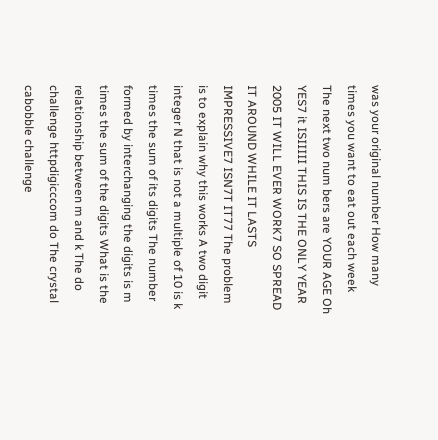was your original number How many times you want to eat out each week The next two num bers are YOUR AGE Oh YES7 it ISIIIII THIS IS THE ONLY YEAR 2005 IT WILL EVER WORK7 SO SPREAD IT AROUND WHILE IT LASTS IMPRESSIVE7 ISN7T IT77 The problem is to explain why this works A two digit integer N that is not a multiple of 10 is k times the sum of its digits The number formed by interchanging the digits is m times the sum of the digits What is the relationship between m and k The do challenge httpdigicccom do The crystal cabobble challenge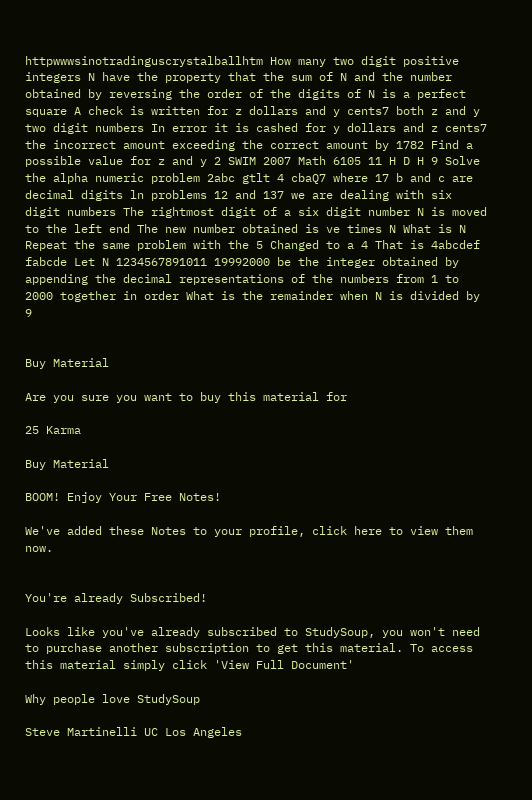httpwwwsinotradinguscrystalballhtm How many two digit positive integers N have the property that the sum of N and the number obtained by reversing the order of the digits of N is a perfect square A check is written for z dollars and y cents7 both z and y two digit numbers In error it is cashed for y dollars and z cents7 the incorrect amount exceeding the correct amount by 1782 Find a possible value for z and y 2 SWIM 2007 Math 6105 11 H D H 9 Solve the alpha numeric problem 2abc gtlt 4 cbaQ7 where 17 b and c are decimal digits ln problems 12 and 137 we are dealing with six digit numbers The rightmost digit of a six digit number N is moved to the left end The new number obtained is ve times N What is N Repeat the same problem with the 5 Changed to a 4 That is 4abcdef fabcde Let N 1234567891011 19992000 be the integer obtained by appending the decimal representations of the numbers from 1 to 2000 together in order What is the remainder when N is divided by 9


Buy Material

Are you sure you want to buy this material for

25 Karma

Buy Material

BOOM! Enjoy Your Free Notes!

We've added these Notes to your profile, click here to view them now.


You're already Subscribed!

Looks like you've already subscribed to StudySoup, you won't need to purchase another subscription to get this material. To access this material simply click 'View Full Document'

Why people love StudySoup

Steve Martinelli UC Los Angeles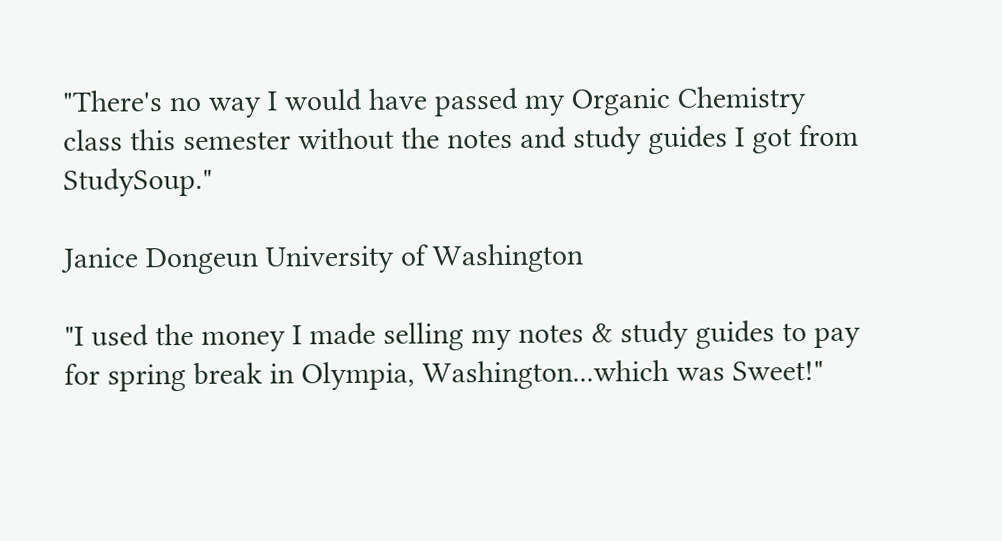"There's no way I would have passed my Organic Chemistry class this semester without the notes and study guides I got from StudySoup."

Janice Dongeun University of Washington

"I used the money I made selling my notes & study guides to pay for spring break in Olympia, Washington...which was Sweet!"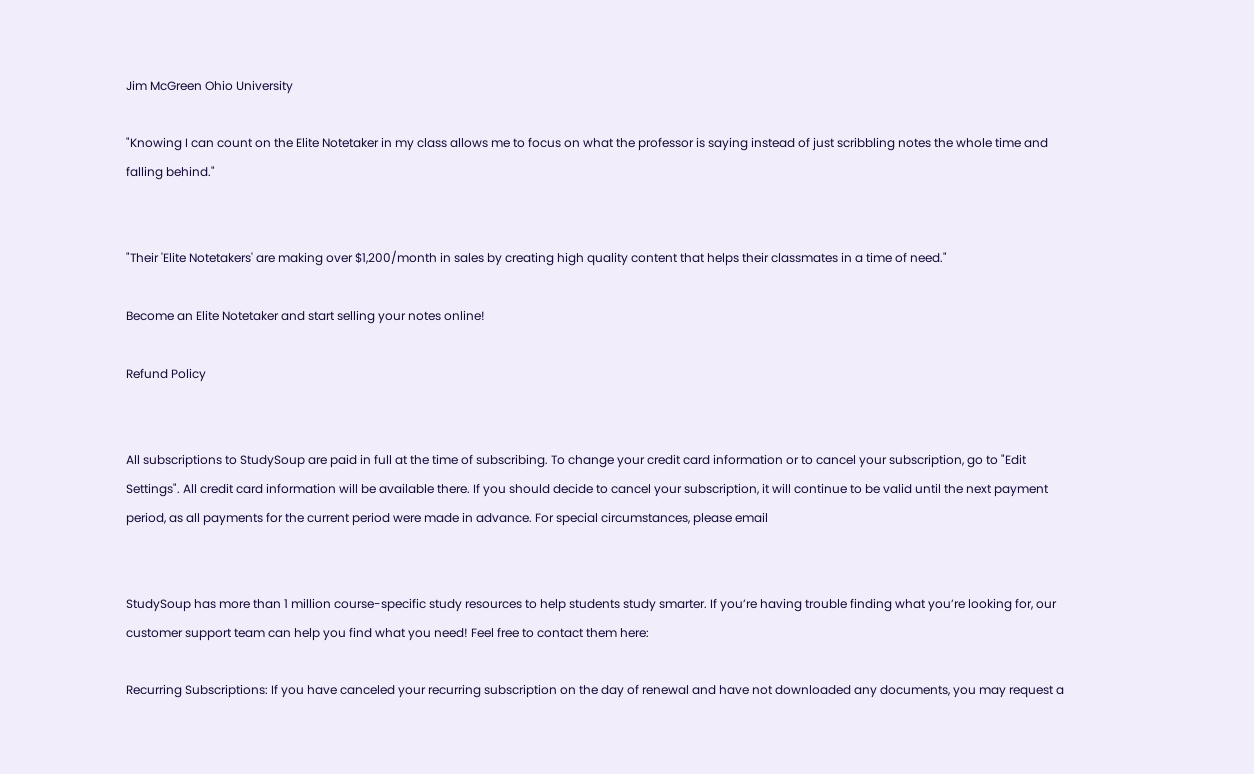Jim McGreen Ohio University

"Knowing I can count on the Elite Notetaker in my class allows me to focus on what the professor is saying instead of just scribbling notes the whole time and falling behind."


"Their 'Elite Notetakers' are making over $1,200/month in sales by creating high quality content that helps their classmates in a time of need."

Become an Elite Notetaker and start selling your notes online!

Refund Policy


All subscriptions to StudySoup are paid in full at the time of subscribing. To change your credit card information or to cancel your subscription, go to "Edit Settings". All credit card information will be available there. If you should decide to cancel your subscription, it will continue to be valid until the next payment period, as all payments for the current period were made in advance. For special circumstances, please email


StudySoup has more than 1 million course-specific study resources to help students study smarter. If you’re having trouble finding what you’re looking for, our customer support team can help you find what you need! Feel free to contact them here:

Recurring Subscriptions: If you have canceled your recurring subscription on the day of renewal and have not downloaded any documents, you may request a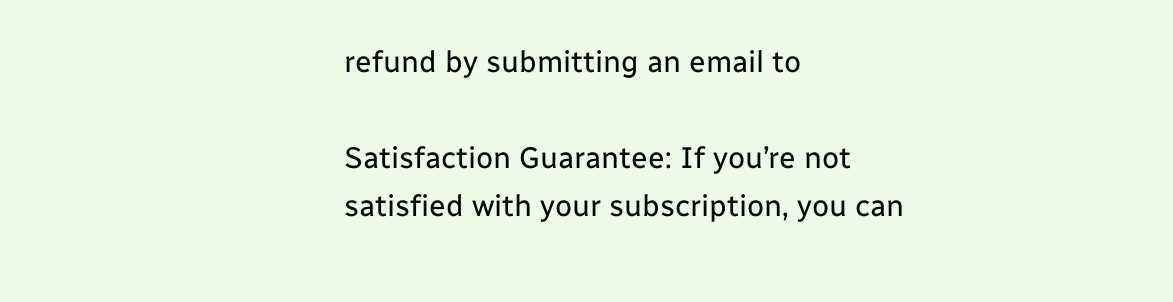refund by submitting an email to

Satisfaction Guarantee: If you’re not satisfied with your subscription, you can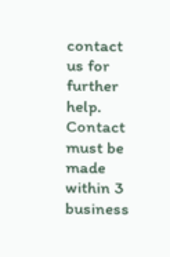contact us for further help. Contact must be made within 3 business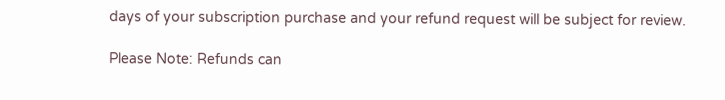days of your subscription purchase and your refund request will be subject for review.

Please Note: Refunds can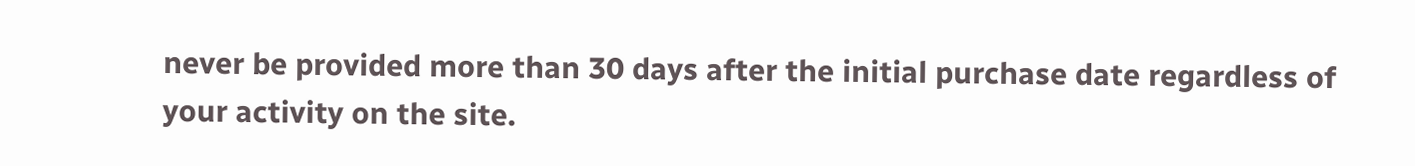never be provided more than 30 days after the initial purchase date regardless of your activity on the site.